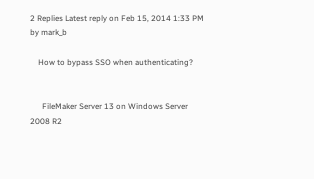2 Replies Latest reply on Feb 15, 2014 1:33 PM by mark_b

    How to bypass SSO when authenticating?


      FileMaker Server 13 on Windows Server 2008 R2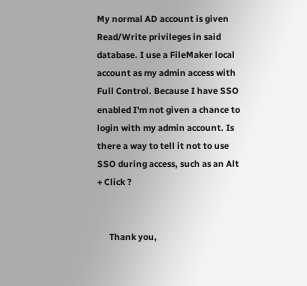My normal AD account is given Read/Write privileges in said database. I use a FileMaker local account as my admin access with Full Control. Because I have SSO enabled I'm not given a chance to login with my admin account. Is there a way to tell it not to use SSO during access, such as an Alt + Click ?


      Thank you,